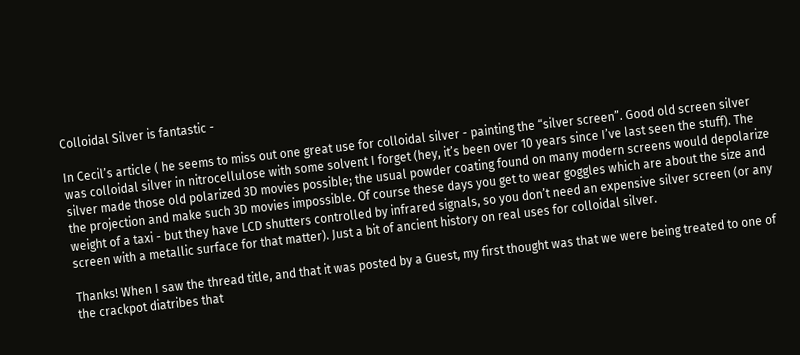Colloidal Silver is fantastic -

In Cecil’s article ( he seems to miss out one great use for colloidal silver - painting the “silver screen”. Good old screen silver was colloidal silver in nitrocellulose with some solvent I forget (hey, it’s been over 10 years since I’ve last seen the stuff). The silver made those old polarized 3D movies possible; the usual powder coating found on many modern screens would depolarize the projection and make such 3D movies impossible. Of course these days you get to wear goggles which are about the size and weight of a taxi - but they have LCD shutters controlled by infrared signals, so you don’t need an expensive silver screen (or any screen with a metallic surface for that matter). Just a bit of ancient history on real uses for colloidal silver.

Thanks! When I saw the thread title, and that it was posted by a Guest, my first thought was that we were being treated to one of the crackpot diatribes that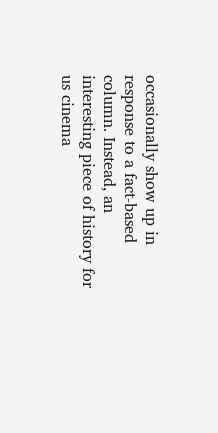occasionally show up in response to a fact-based column. Instead, an interesting piece of history for us cinema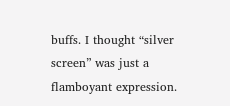buffs. I thought “silver screen” was just a flamboyant expression.